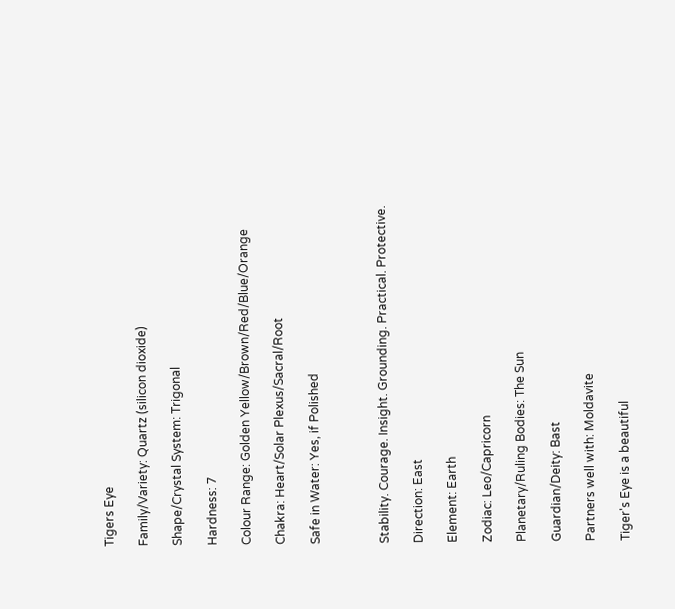Tigers Eye

Family/Variety: Quartz (silicon dioxide)

Shape/Crystal System: Trigonal

Hardness: 7

Colour Range: Golden Yellow/Brown/Red/Blue/Orange

Chakra: Heart/Solar Plexus/Sacral/Root

Safe in Water: Yes, if Polished



Stability. Courage. Insight. Grounding. Practical. Protective.

Direction: East

Element: Earth

Zodiac: Leo/Capricorn

Planetary/Ruling Bodies: The Sun

Guardian/Deity: Bast

Partners well with: Moldavite

Tiger's Eye is a beautiful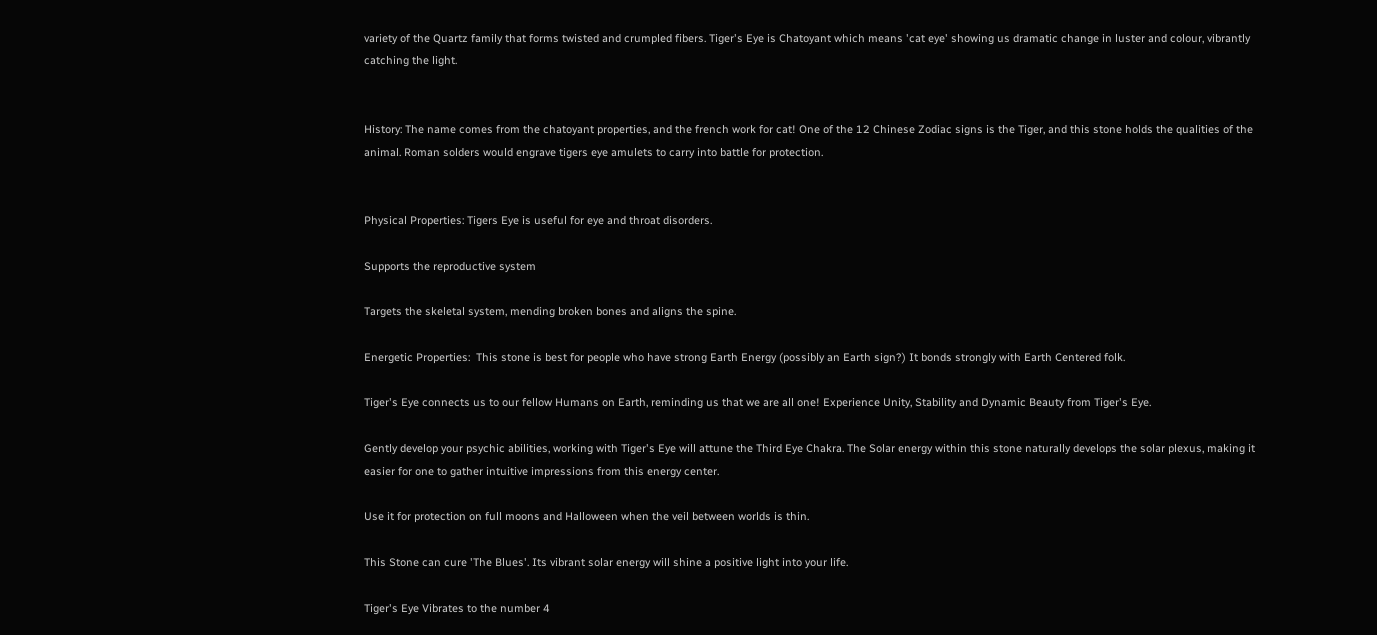variety of the Quartz family that forms twisted and crumpled fibers. Tiger's Eye is Chatoyant which means 'cat eye' showing us dramatic change in luster and colour, vibrantly catching the light.


History: The name comes from the chatoyant properties, and the french work for cat! One of the 12 Chinese Zodiac signs is the Tiger, and this stone holds the qualities of the animal. Roman solders would engrave tigers eye amulets to carry into battle for protection.


Physical Properties: Tigers Eye is useful for eye and throat disorders.

Supports the reproductive system

Targets the skeletal system, mending broken bones and aligns the spine.

Energetic Properties:  This stone is best for people who have strong Earth Energy (possibly an Earth sign?) It bonds strongly with Earth Centered folk.

Tiger's Eye connects us to our fellow Humans on Earth, reminding us that we are all one! Experience Unity, Stability and Dynamic Beauty from Tiger's Eye.

Gently develop your psychic abilities, working with Tiger's Eye will attune the Third Eye Chakra. The Solar energy within this stone naturally develops the solar plexus, making it easier for one to gather intuitive impressions from this energy center.

Use it for protection on full moons and Halloween when the veil between worlds is thin.

This Stone can cure 'The Blues'. Its vibrant solar energy will shine a positive light into your life.

Tiger's Eye Vibrates to the number 4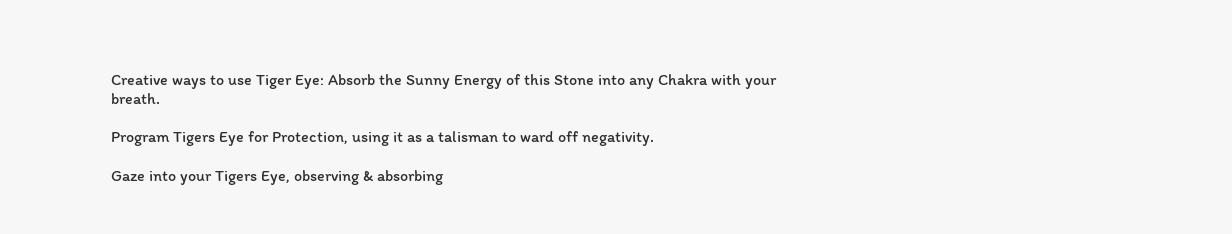Creative ways to use Tiger Eye: Absorb the Sunny Energy of this Stone into any Chakra with your breath.

Program Tigers Eye for Protection, using it as a talisman to ward off negativity.

Gaze into your Tigers Eye, observing & absorbing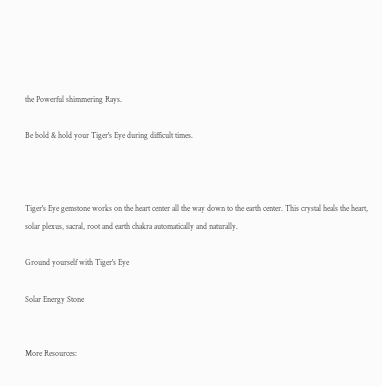the Powerful shimmering Rays.

Be bold & hold your Tiger's Eye during difficult times.



Tiger's Eye gemstone works on the heart center all the way down to the earth center. This crystal heals the heart, solar plexus, sacral, root and earth chakra automatically and naturally.

Ground yourself with Tiger's Eye

Solar Energy Stone


More Resources: